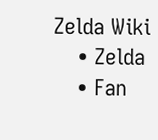Zelda Wiki
    • Zelda
    • Fan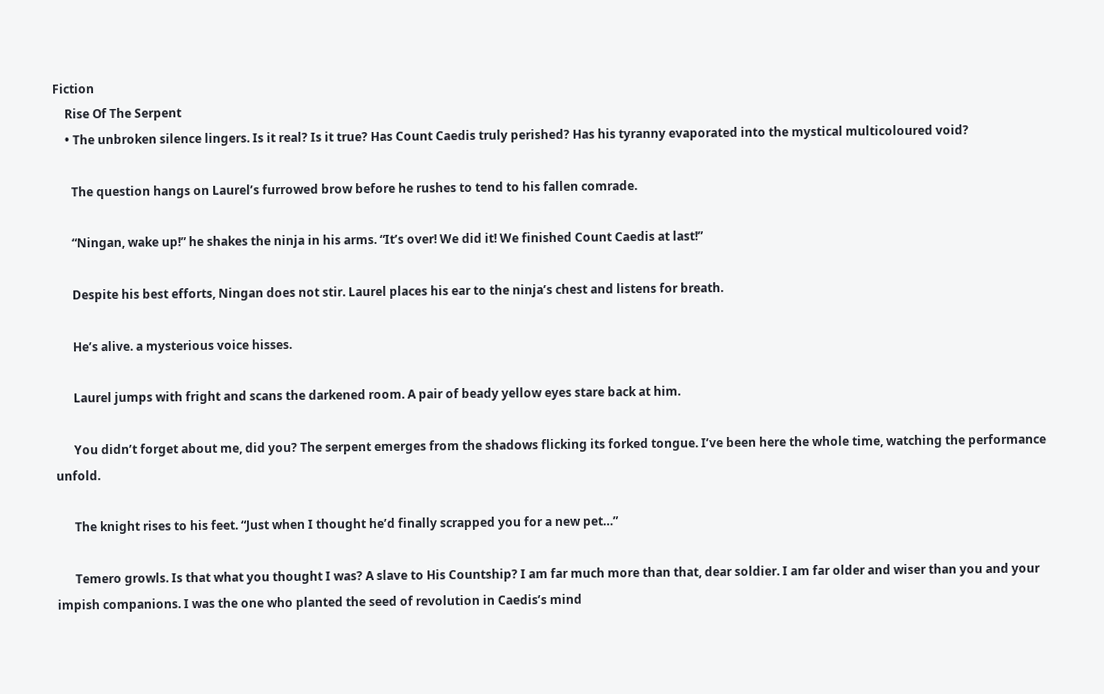Fiction
    Rise Of The Serpent
    • The unbroken silence lingers. Is it real? Is it true? Has Count Caedis truly perished? Has his tyranny evaporated into the mystical multicoloured void?

      The question hangs on Laurel’s furrowed brow before he rushes to tend to his fallen comrade.

      “Ningan, wake up!” he shakes the ninja in his arms. “It’s over! We did it! We finished Count Caedis at last!”

      Despite his best efforts, Ningan does not stir. Laurel places his ear to the ninja’s chest and listens for breath.

      He’s alive. a mysterious voice hisses.

      Laurel jumps with fright and scans the darkened room. A pair of beady yellow eyes stare back at him.

      You didn’t forget about me, did you? The serpent emerges from the shadows flicking its forked tongue. I’ve been here the whole time, watching the performance unfold.

      The knight rises to his feet. “Just when I thought he’d finally scrapped you for a new pet…”

      Temero growls. Is that what you thought I was? A slave to His Countship? I am far much more than that, dear soldier. I am far older and wiser than you and your impish companions. I was the one who planted the seed of revolution in Caedis’s mind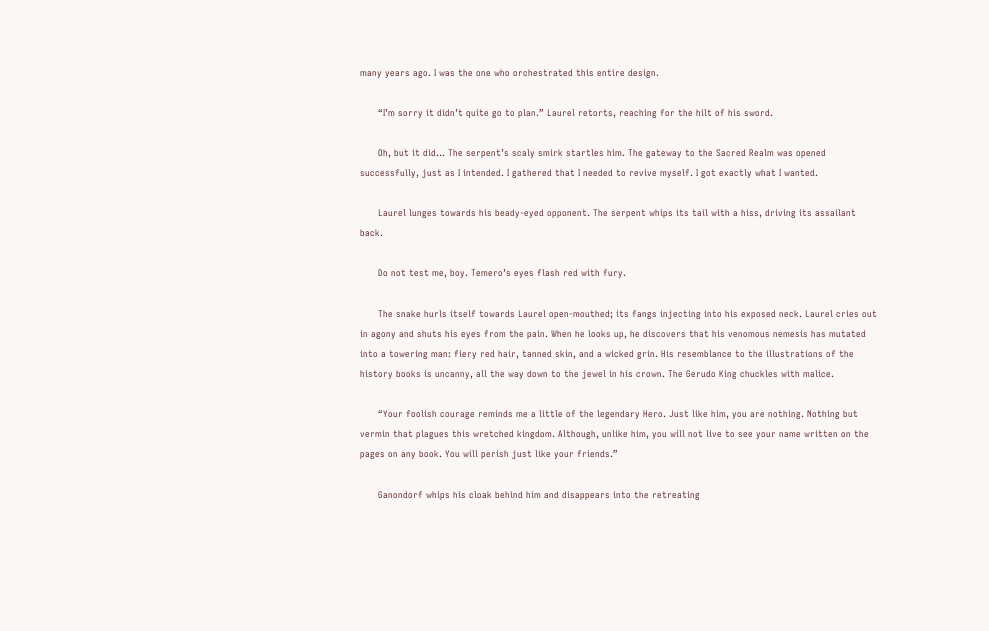many years ago. I was the one who orchestrated this entire design.

      “I’m sorry it didn’t quite go to plan.” Laurel retorts, reaching for the hilt of his sword.

      Oh, but it did… The serpent’s scaly smirk startles him. The gateway to the Sacred Realm was opened successfully, just as I intended. I gathered that I needed to revive myself. I got exactly what I wanted.

      Laurel lunges towards his beady-eyed opponent. The serpent whips its tail with a hiss, driving its assailant back.

      Do not test me, boy. Temero’s eyes flash red with fury.

      The snake hurls itself towards Laurel open-mouthed; its fangs injecting into his exposed neck. Laurel cries out in agony and shuts his eyes from the pain. When he looks up, he discovers that his venomous nemesis has mutated into a towering man: fiery red hair, tanned skin, and a wicked grin. His resemblance to the illustrations of the history books is uncanny, all the way down to the jewel in his crown. The Gerudo King chuckles with malice.

      “Your foolish courage reminds me a little of the legendary Hero. Just like him, you are nothing. Nothing but vermin that plagues this wretched kingdom. Although, unlike him, you will not live to see your name written on the pages on any book. You will perish just like your friends.”

      Ganondorf whips his cloak behind him and disappears into the retreating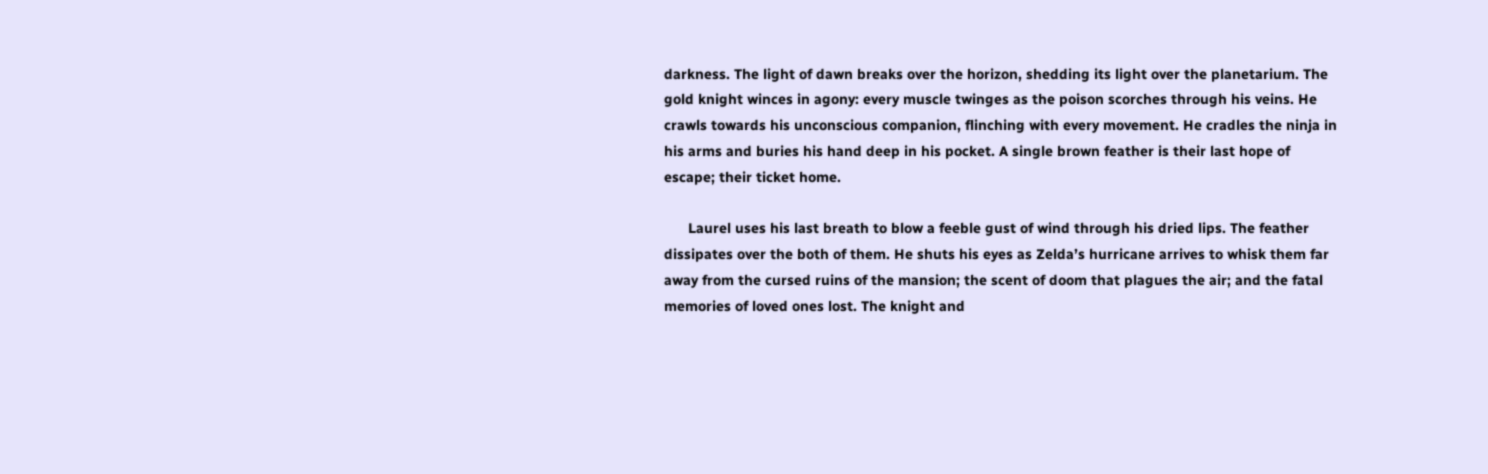darkness. The light of dawn breaks over the horizon, shedding its light over the planetarium. The gold knight winces in agony: every muscle twinges as the poison scorches through his veins. He crawls towards his unconscious companion, flinching with every movement. He cradles the ninja in his arms and buries his hand deep in his pocket. A single brown feather is their last hope of escape; their ticket home.

      Laurel uses his last breath to blow a feeble gust of wind through his dried lips. The feather dissipates over the both of them. He shuts his eyes as Zelda’s hurricane arrives to whisk them far away from the cursed ruins of the mansion; the scent of doom that plagues the air; and the fatal memories of loved ones lost. The knight and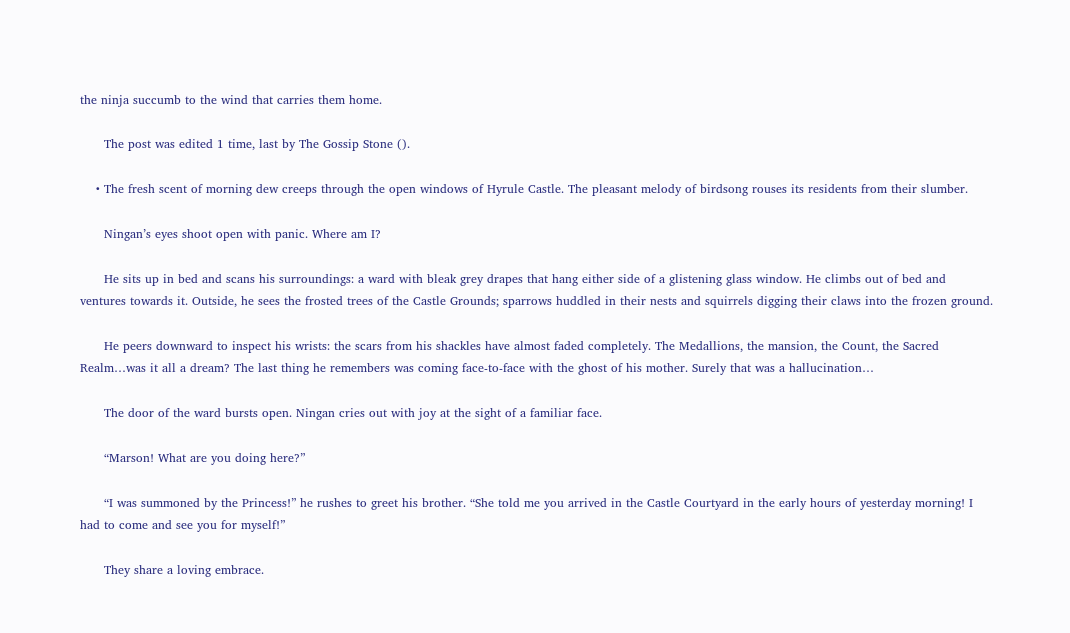the ninja succumb to the wind that carries them home.

      The post was edited 1 time, last by The Gossip Stone ().

    • The fresh scent of morning dew creeps through the open windows of Hyrule Castle. The pleasant melody of birdsong rouses its residents from their slumber.

      Ningan’s eyes shoot open with panic. Where am I?

      He sits up in bed and scans his surroundings: a ward with bleak grey drapes that hang either side of a glistening glass window. He climbs out of bed and ventures towards it. Outside, he sees the frosted trees of the Castle Grounds; sparrows huddled in their nests and squirrels digging their claws into the frozen ground.

      He peers downward to inspect his wrists: the scars from his shackles have almost faded completely. The Medallions, the mansion, the Count, the Sacred Realm…was it all a dream? The last thing he remembers was coming face-to-face with the ghost of his mother. Surely that was a hallucination…

      The door of the ward bursts open. Ningan cries out with joy at the sight of a familiar face.

      “Marson! What are you doing here?”

      “I was summoned by the Princess!” he rushes to greet his brother. “She told me you arrived in the Castle Courtyard in the early hours of yesterday morning! I had to come and see you for myself!”

      They share a loving embrace.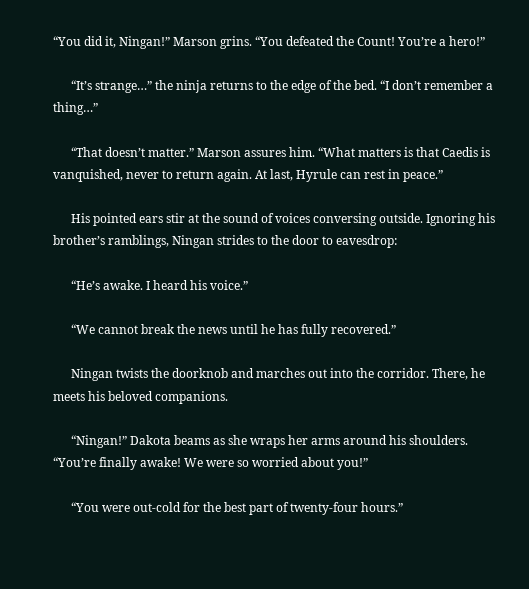“You did it, Ningan!” Marson grins. “You defeated the Count! You’re a hero!”

      “It’s strange…” the ninja returns to the edge of the bed. “I don’t remember a thing…”

      “That doesn’t matter.” Marson assures him. “What matters is that Caedis is vanquished, never to return again. At last, Hyrule can rest in peace.”

      His pointed ears stir at the sound of voices conversing outside. Ignoring his brother’s ramblings, Ningan strides to the door to eavesdrop:

      “He’s awake. I heard his voice.”

      “We cannot break the news until he has fully recovered.”

      Ningan twists the doorknob and marches out into the corridor. There, he meets his beloved companions.

      “Ningan!” Dakota beams as she wraps her arms around his shoulders. “You’re finally awake! We were so worried about you!”

      “You were out-cold for the best part of twenty-four hours.”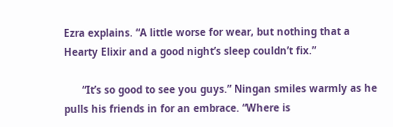Ezra explains. “A little worse for wear, but nothing that a Hearty Elixir and a good night’s sleep couldn’t fix.”

      “It’s so good to see you guys.” Ningan smiles warmly as he pulls his friends in for an embrace. “Where is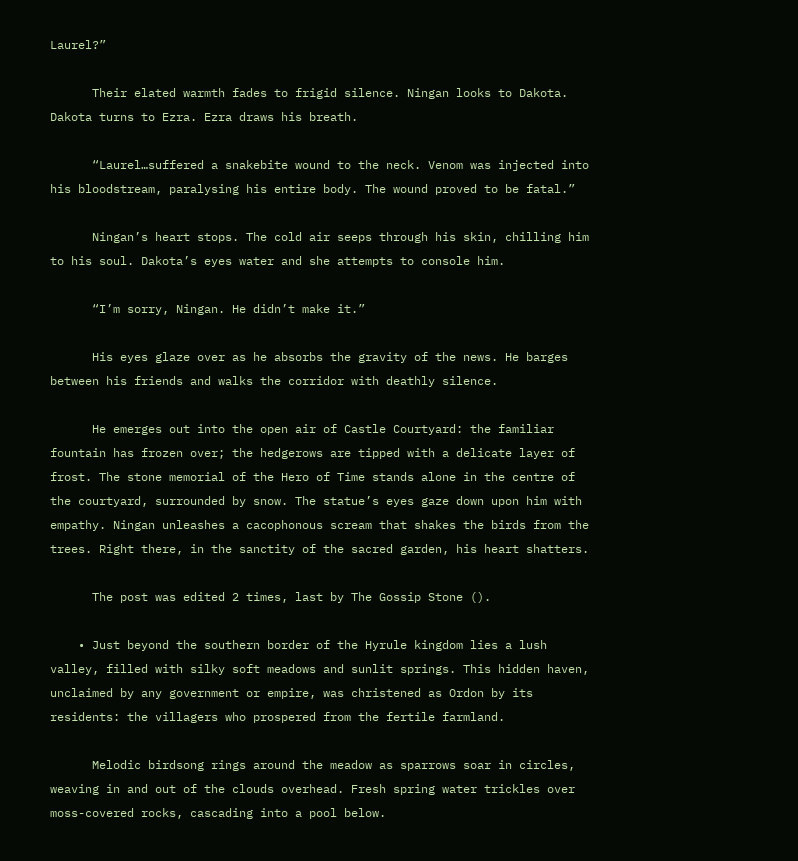Laurel?”

      Their elated warmth fades to frigid silence. Ningan looks to Dakota. Dakota turns to Ezra. Ezra draws his breath.

      “Laurel…suffered a snakebite wound to the neck. Venom was injected into his bloodstream, paralysing his entire body. The wound proved to be fatal.”

      Ningan’s heart stops. The cold air seeps through his skin, chilling him to his soul. Dakota’s eyes water and she attempts to console him.

      “I’m sorry, Ningan. He didn’t make it.”

      His eyes glaze over as he absorbs the gravity of the news. He barges between his friends and walks the corridor with deathly silence.

      He emerges out into the open air of Castle Courtyard: the familiar fountain has frozen over; the hedgerows are tipped with a delicate layer of frost. The stone memorial of the Hero of Time stands alone in the centre of the courtyard, surrounded by snow. The statue’s eyes gaze down upon him with empathy. Ningan unleashes a cacophonous scream that shakes the birds from the trees. Right there, in the sanctity of the sacred garden, his heart shatters.

      The post was edited 2 times, last by The Gossip Stone ().

    • Just beyond the southern border of the Hyrule kingdom lies a lush valley, filled with silky soft meadows and sunlit springs. This hidden haven, unclaimed by any government or empire, was christened as Ordon by its residents: the villagers who prospered from the fertile farmland.

      Melodic birdsong rings around the meadow as sparrows soar in circles, weaving in and out of the clouds overhead. Fresh spring water trickles over moss-covered rocks, cascading into a pool below.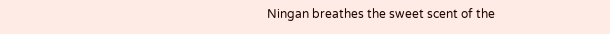Ningan breathes the sweet scent of the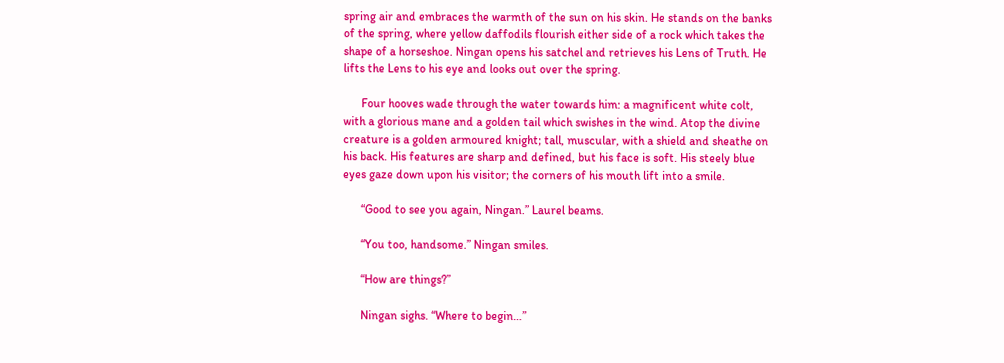spring air and embraces the warmth of the sun on his skin. He stands on the banks of the spring, where yellow daffodils flourish either side of a rock which takes the shape of a horseshoe. Ningan opens his satchel and retrieves his Lens of Truth. He lifts the Lens to his eye and looks out over the spring.

      Four hooves wade through the water towards him: a magnificent white colt, with a glorious mane and a golden tail which swishes in the wind. Atop the divine creature is a golden armoured knight; tall, muscular, with a shield and sheathe on his back. His features are sharp and defined, but his face is soft. His steely blue eyes gaze down upon his visitor; the corners of his mouth lift into a smile.

      “Good to see you again, Ningan.” Laurel beams.

      “You too, handsome.” Ningan smiles.

      “How are things?”

      Ningan sighs. “Where to begin…”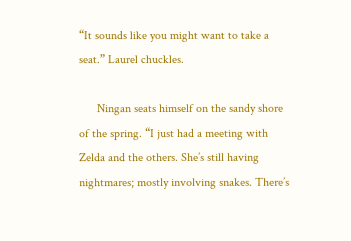“It sounds like you might want to take a seat.” Laurel chuckles.

      Ningan seats himself on the sandy shore of the spring. “I just had a meeting with Zelda and the others. She’s still having nightmares; mostly involving snakes. There’s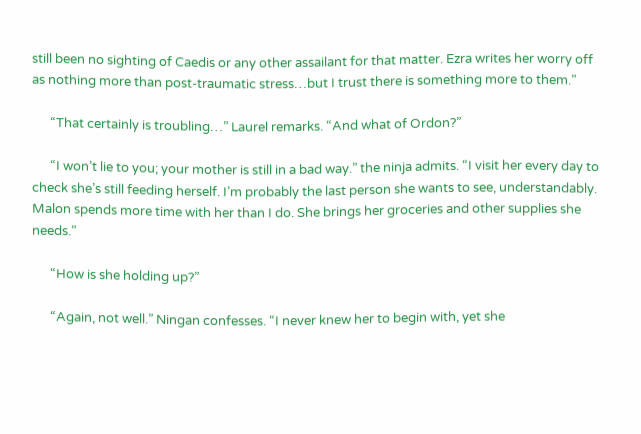still been no sighting of Caedis or any other assailant for that matter. Ezra writes her worry off as nothing more than post-traumatic stress…but I trust there is something more to them.”

      “That certainly is troubling…” Laurel remarks. “And what of Ordon?”

      “I won’t lie to you; your mother is still in a bad way.” the ninja admits. “I visit her every day to check she’s still feeding herself. I’m probably the last person she wants to see, understandably. Malon spends more time with her than I do. She brings her groceries and other supplies she needs.”

      “How is she holding up?”

      “Again, not well.” Ningan confesses. “I never knew her to begin with, yet she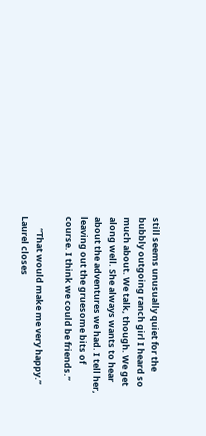still seems unusually quiet for the bubbly outgoing ranch girl I heard so much about. We talk, though. We get along well. She always wants to hear about the adventures we had. I tell her, leaving out the gruesome bits of course. I think we could be friends.”

      “That would make me very happy.” Laurel closes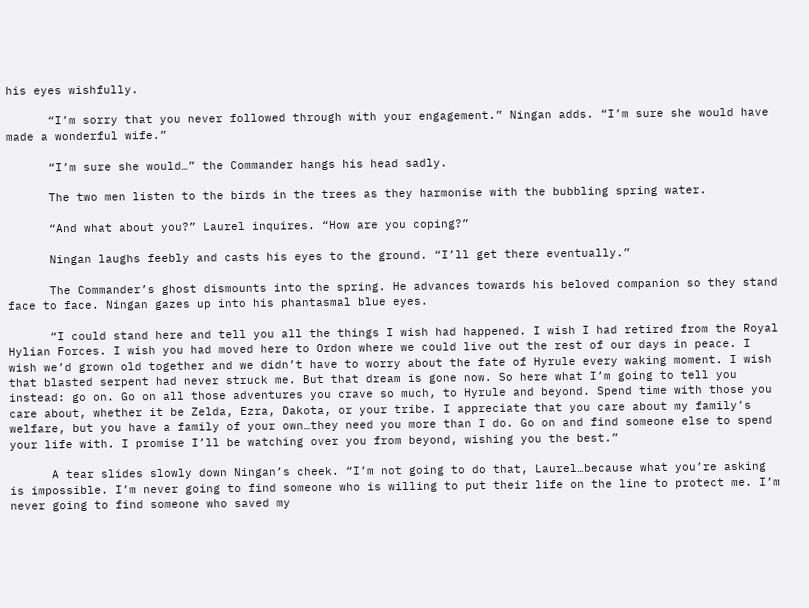his eyes wishfully.

      “I’m sorry that you never followed through with your engagement.” Ningan adds. “I’m sure she would have made a wonderful wife.”

      “I’m sure she would…” the Commander hangs his head sadly.

      The two men listen to the birds in the trees as they harmonise with the bubbling spring water.

      “And what about you?” Laurel inquires. “How are you coping?”

      Ningan laughs feebly and casts his eyes to the ground. “I’ll get there eventually.”

      The Commander’s ghost dismounts into the spring. He advances towards his beloved companion so they stand face to face. Ningan gazes up into his phantasmal blue eyes.

      “I could stand here and tell you all the things I wish had happened. I wish I had retired from the Royal Hylian Forces. I wish you had moved here to Ordon where we could live out the rest of our days in peace. I wish we’d grown old together and we didn’t have to worry about the fate of Hyrule every waking moment. I wish that blasted serpent had never struck me. But that dream is gone now. So here what I’m going to tell you instead: go on. Go on all those adventures you crave so much, to Hyrule and beyond. Spend time with those you care about, whether it be Zelda, Ezra, Dakota, or your tribe. I appreciate that you care about my family’s welfare, but you have a family of your own…they need you more than I do. Go on and find someone else to spend your life with. I promise I’ll be watching over you from beyond, wishing you the best.”

      A tear slides slowly down Ningan’s cheek. “I’m not going to do that, Laurel…because what you’re asking is impossible. I’m never going to find someone who is willing to put their life on the line to protect me. I’m never going to find someone who saved my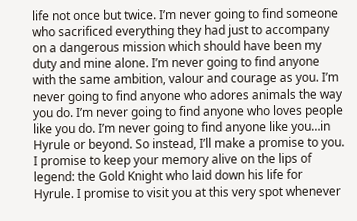life not once but twice. I’m never going to find someone who sacrificed everything they had just to accompany on a dangerous mission which should have been my duty and mine alone. I’m never going to find anyone with the same ambition, valour and courage as you. I’m never going to find anyone who adores animals the way you do. I’m never going to find anyone who loves people like you do. I’m never going to find anyone like you…in Hyrule or beyond. So instead, I’ll make a promise to you. I promise to keep your memory alive on the lips of legend: the Gold Knight who laid down his life for Hyrule. I promise to visit you at this very spot whenever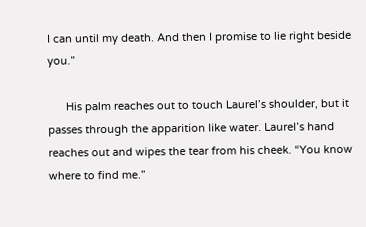I can until my death. And then I promise to lie right beside you.”

      His palm reaches out to touch Laurel’s shoulder, but it passes through the apparition like water. Laurel’s hand reaches out and wipes the tear from his cheek. “You know where to find me.”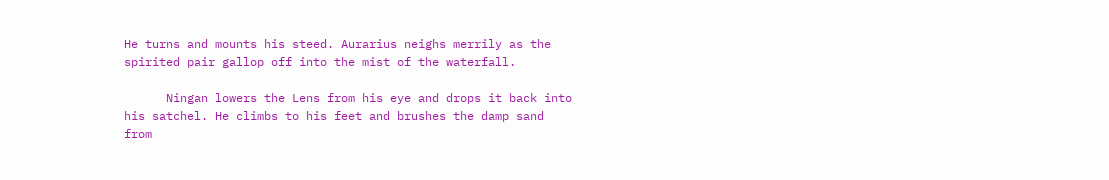He turns and mounts his steed. Aurarius neighs merrily as the spirited pair gallop off into the mist of the waterfall.

      Ningan lowers the Lens from his eye and drops it back into his satchel. He climbs to his feet and brushes the damp sand from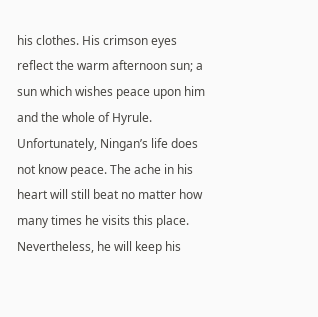his clothes. His crimson eyes reflect the warm afternoon sun; a sun which wishes peace upon him and the whole of Hyrule. Unfortunately, Ningan’s life does not know peace. The ache in his heart will still beat no matter how many times he visits this place. Nevertheless, he will keep his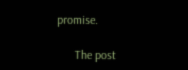promise.

      The post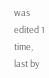was edited 1 time, last by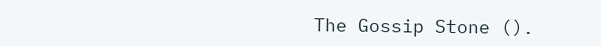The Gossip Stone ().